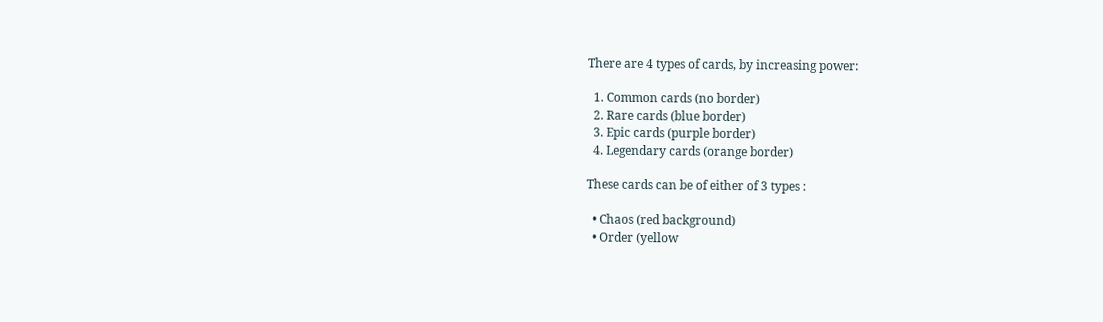There are 4 types of cards, by increasing power:

  1. Common cards (no border)
  2. Rare cards (blue border)
  3. Epic cards (purple border)
  4. Legendary cards (orange border)

These cards can be of either of 3 types :

  • Chaos (red background)
  • Order (yellow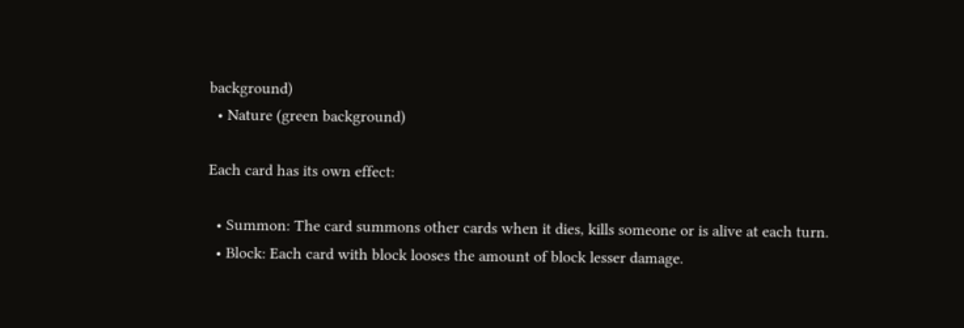background)
  • Nature (green background)

Each card has its own effect:

  • Summon: The card summons other cards when it dies, kills someone or is alive at each turn.
  • Block: Each card with block looses the amount of block lesser damage.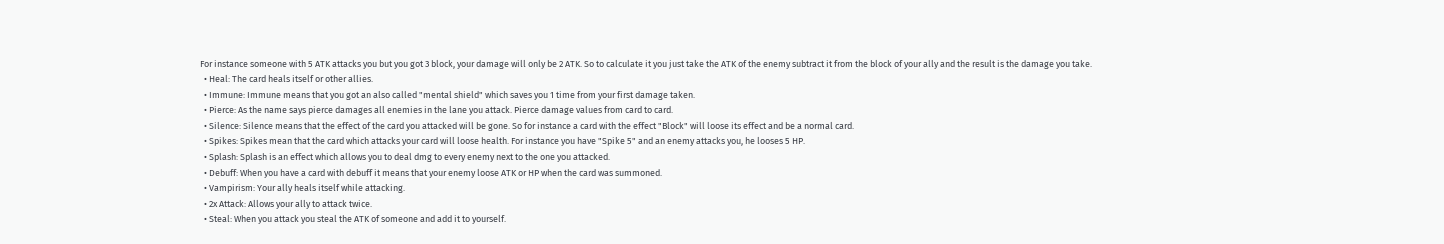For instance someone with 5 ATK attacks you but you got 3 block, your damage will only be 2 ATK. So to calculate it you just take the ATK of the enemy subtract it from the block of your ally and the result is the damage you take.
  • Heal: The card heals itself or other allies.
  • Immune: Immune means that you got an also called "mental shield" which saves you 1 time from your first damage taken.
  • Pierce: As the name says pierce damages all enemies in the lane you attack. Pierce damage values from card to card.
  • Silence: Silence means that the effect of the card you attacked will be gone. So for instance a card with the effect "Block" will loose its effect and be a normal card.
  • Spikes: Spikes mean that the card which attacks your card will loose health. For instance you have "Spike 5" and an enemy attacks you, he looses 5 HP.
  • Splash: Splash is an effect which allows you to deal dmg to every enemy next to the one you attacked.
  • Debuff: When you have a card with debuff it means that your enemy loose ATK or HP when the card was summoned.
  • Vampirism: Your ally heals itself while attacking.
  • 2x Attack: Allows your ally to attack twice.
  • Steal: When you attack you steal the ATK of someone and add it to yourself.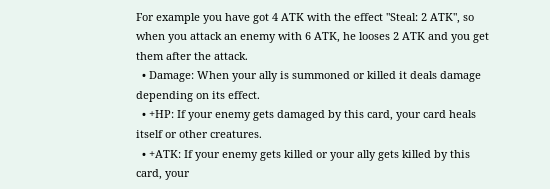For example you have got 4 ATK with the effect "Steal: 2 ATK", so when you attack an enemy with 6 ATK, he looses 2 ATK and you get them after the attack.
  • Damage: When your ally is summoned or killed it deals damage depending on its effect.
  • +HP: If your enemy gets damaged by this card, your card heals itself or other creatures.
  • +ATK: If your enemy gets killed or your ally gets killed by this card, your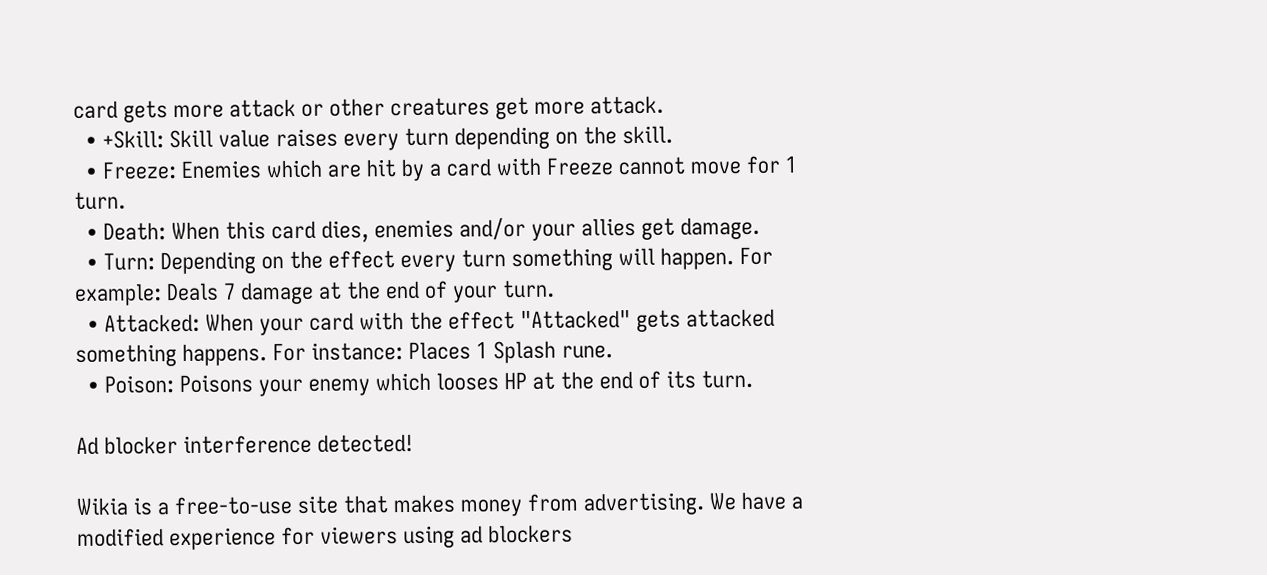card gets more attack or other creatures get more attack.
  • +Skill: Skill value raises every turn depending on the skill.
  • Freeze: Enemies which are hit by a card with Freeze cannot move for 1 turn.
  • Death: When this card dies, enemies and/or your allies get damage.
  • Turn: Depending on the effect every turn something will happen. For example: Deals 7 damage at the end of your turn.
  • Attacked: When your card with the effect "Attacked" gets attacked something happens. For instance: Places 1 Splash rune.
  • Poison: Poisons your enemy which looses HP at the end of its turn.

Ad blocker interference detected!

Wikia is a free-to-use site that makes money from advertising. We have a modified experience for viewers using ad blockers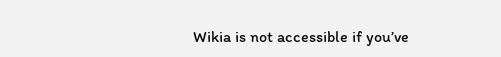Wikia is not accessible if you’ve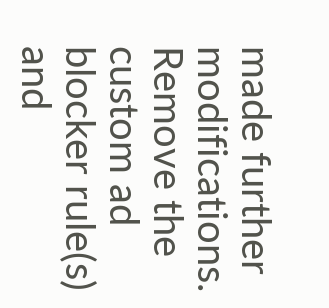made further modifications. Remove the custom ad blocker rule(s) and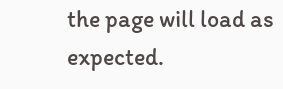the page will load as expected.